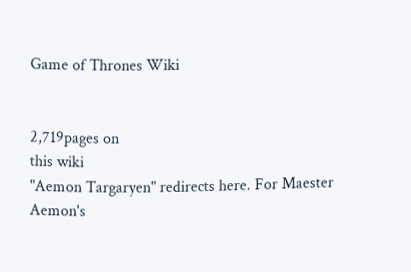Game of Thrones Wiki


2,719pages on
this wiki
"Aemon Targaryen" redirects here. For Maester Aemon's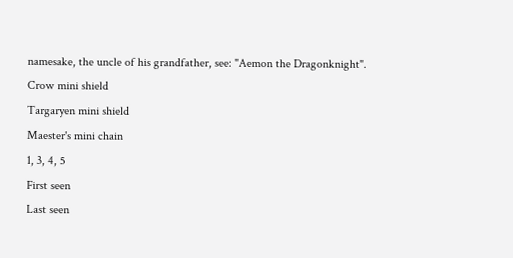namesake, the uncle of his grandfather, see: "Aemon the Dragonknight".
Crow mini shield
Targaryen mini shield
Maester's mini chain
1, 3, 4, 5
First seen
Last seen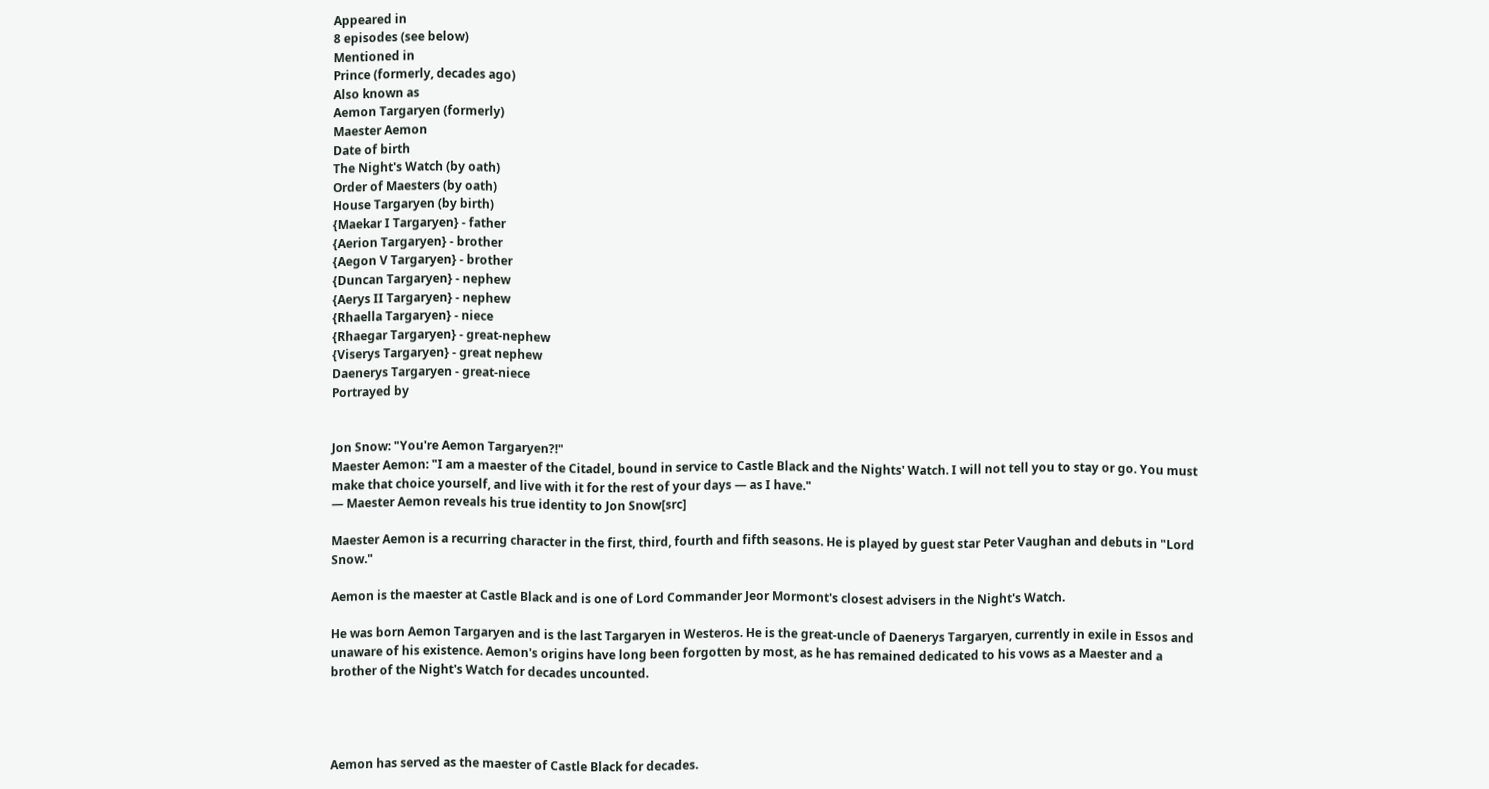Appeared in
8 episodes (see below)
Mentioned in
Prince (formerly, decades ago)
Also known as
Aemon Targaryen (formerly)
Maester Aemon
Date of birth
The Night's Watch (by oath)
Order of Maesters (by oath)
House Targaryen (by birth)
{Maekar I Targaryen} - father
{Aerion Targaryen} - brother
{Aegon V Targaryen} - brother
{Duncan Targaryen} - nephew
{Aerys II Targaryen} - nephew
{Rhaella Targaryen} - niece
{Rhaegar Targaryen} - great-nephew
{Viserys Targaryen} - great nephew
Daenerys Targaryen - great-niece
Portrayed by


Jon Snow: "You're Aemon Targaryen?!"
Maester Aemon: "I am a maester of the Citadel, bound in service to Castle Black and the Nights' Watch. I will not tell you to stay or go. You must make that choice yourself, and live with it for the rest of your days — as I have."
— Maester Aemon reveals his true identity to Jon Snow[src]

Maester Aemon is a recurring character in the first, third, fourth and fifth seasons. He is played by guest star Peter Vaughan and debuts in "Lord Snow."

Aemon is the maester at Castle Black and is one of Lord Commander Jeor Mormont's closest advisers in the Night's Watch.

He was born Aemon Targaryen and is the last Targaryen in Westeros. He is the great-uncle of Daenerys Targaryen, currently in exile in Essos and unaware of his existence. Aemon's origins have long been forgotten by most, as he has remained dedicated to his vows as a Maester and a brother of the Night's Watch for decades uncounted.




Aemon has served as the maester of Castle Black for decades.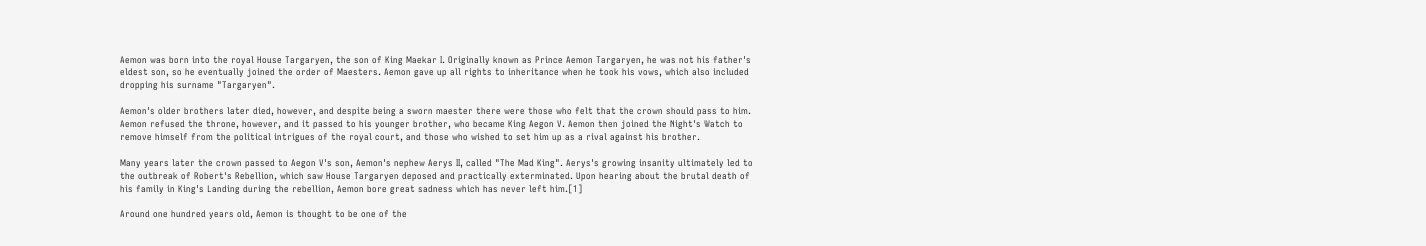Aemon was born into the royal House Targaryen, the son of King Maekar I. Originally known as Prince Aemon Targaryen, he was not his father's eldest son, so he eventually joined the order of Maesters. Aemon gave up all rights to inheritance when he took his vows, which also included dropping his surname "Targaryen".

Aemon's older brothers later died, however, and despite being a sworn maester there were those who felt that the crown should pass to him. Aemon refused the throne, however, and it passed to his younger brother, who became King Aegon V. Aemon then joined the Night's Watch to remove himself from the political intrigues of the royal court, and those who wished to set him up as a rival against his brother.

Many years later the crown passed to Aegon V's son, Aemon's nephew Aerys II, called "The Mad King". Aerys's growing insanity ultimately led to the outbreak of Robert's Rebellion, which saw House Targaryen deposed and practically exterminated. Upon hearing about the brutal death of his family in King's Landing during the rebellion, Aemon bore great sadness which has never left him.[1]

Around one hundred years old, Aemon is thought to be one of the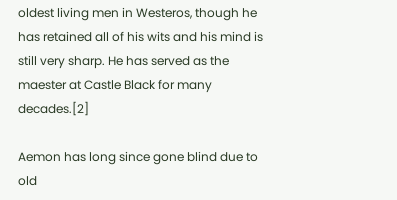oldest living men in Westeros, though he has retained all of his wits and his mind is still very sharp. He has served as the maester at Castle Black for many decades.[2]

Aemon has long since gone blind due to old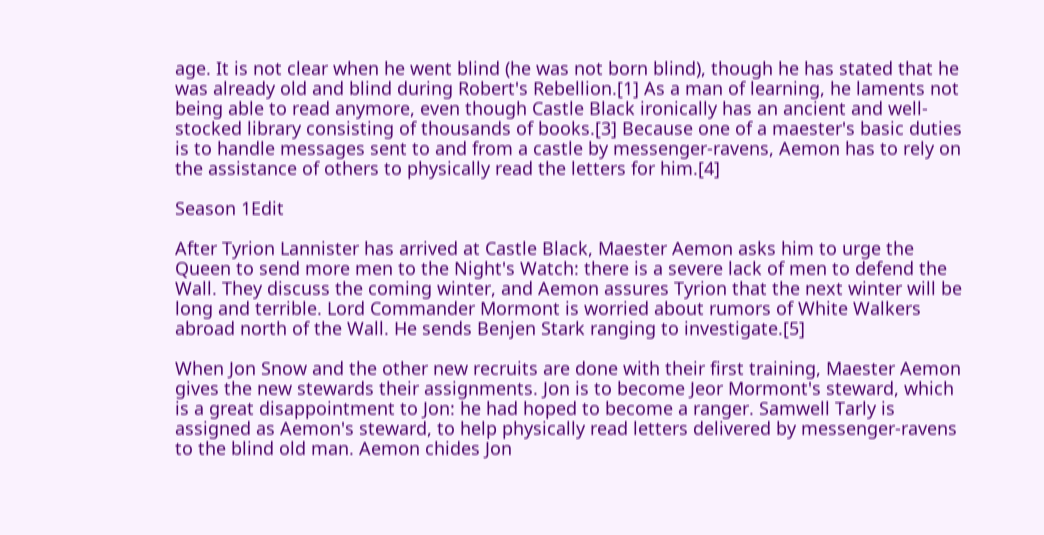age. It is not clear when he went blind (he was not born blind), though he has stated that he was already old and blind during Robert's Rebellion.[1] As a man of learning, he laments not being able to read anymore, even though Castle Black ironically has an ancient and well-stocked library consisting of thousands of books.[3] Because one of a maester's basic duties is to handle messages sent to and from a castle by messenger-ravens, Aemon has to rely on the assistance of others to physically read the letters for him.[4]

Season 1Edit

After Tyrion Lannister has arrived at Castle Black, Maester Aemon asks him to urge the Queen to send more men to the Night's Watch: there is a severe lack of men to defend the Wall. They discuss the coming winter, and Aemon assures Tyrion that the next winter will be long and terrible. Lord Commander Mormont is worried about rumors of White Walkers abroad north of the Wall. He sends Benjen Stark ranging to investigate.[5]

When Jon Snow and the other new recruits are done with their first training, Maester Aemon gives the new stewards their assignments. Jon is to become Jeor Mormont's steward, which is a great disappointment to Jon: he had hoped to become a ranger. Samwell Tarly is assigned as Aemon's steward, to help physically read letters delivered by messenger-ravens to the blind old man. Aemon chides Jon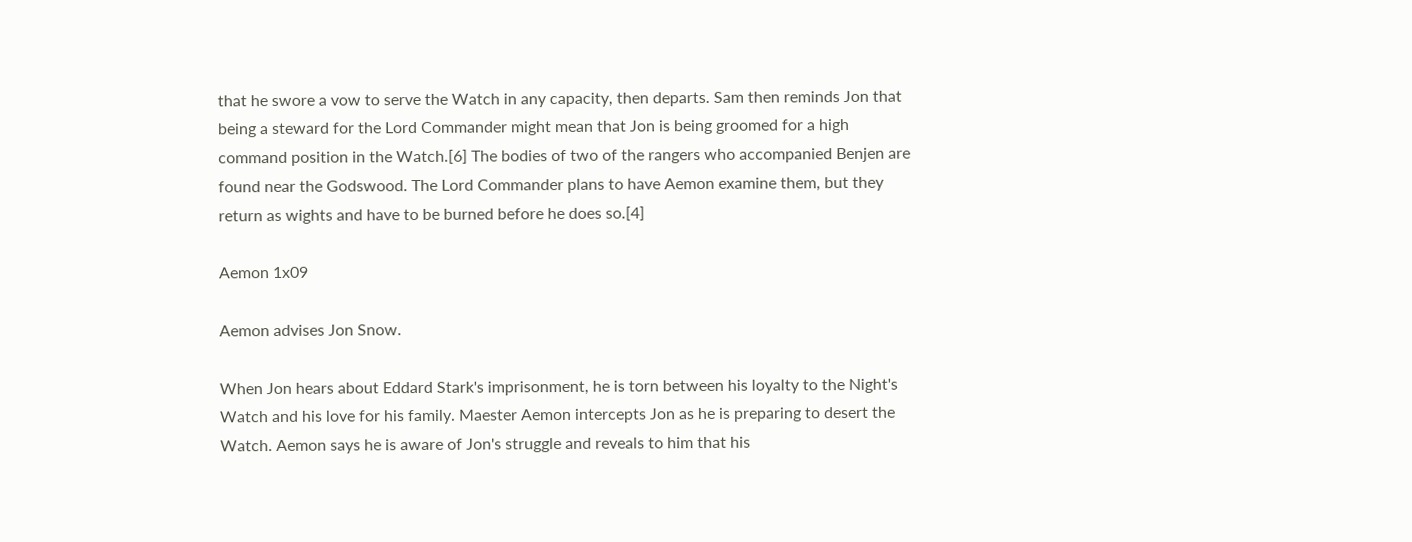that he swore a vow to serve the Watch in any capacity, then departs. Sam then reminds Jon that being a steward for the Lord Commander might mean that Jon is being groomed for a high command position in the Watch.[6] The bodies of two of the rangers who accompanied Benjen are found near the Godswood. The Lord Commander plans to have Aemon examine them, but they return as wights and have to be burned before he does so.[4]

Aemon 1x09

Aemon advises Jon Snow.

When Jon hears about Eddard Stark's imprisonment, he is torn between his loyalty to the Night's Watch and his love for his family. Maester Aemon intercepts Jon as he is preparing to desert the Watch. Aemon says he is aware of Jon's struggle and reveals to him that his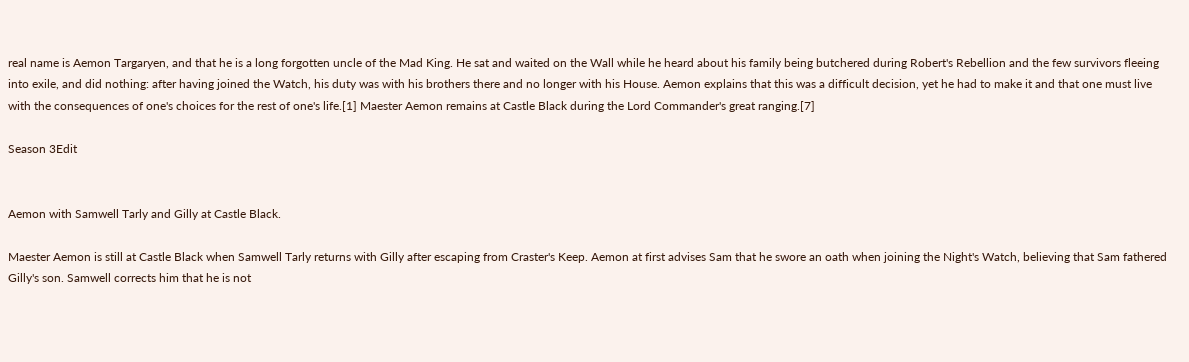real name is Aemon Targaryen, and that he is a long forgotten uncle of the Mad King. He sat and waited on the Wall while he heard about his family being butchered during Robert's Rebellion and the few survivors fleeing into exile, and did nothing: after having joined the Watch, his duty was with his brothers there and no longer with his House. Aemon explains that this was a difficult decision, yet he had to make it and that one must live with the consequences of one's choices for the rest of one's life.[1] Maester Aemon remains at Castle Black during the Lord Commander's great ranging.[7]

Season 3Edit


Aemon with Samwell Tarly and Gilly at Castle Black.

Maester Aemon is still at Castle Black when Samwell Tarly returns with Gilly after escaping from Craster's Keep. Aemon at first advises Sam that he swore an oath when joining the Night's Watch, believing that Sam fathered Gilly's son. Samwell corrects him that he is not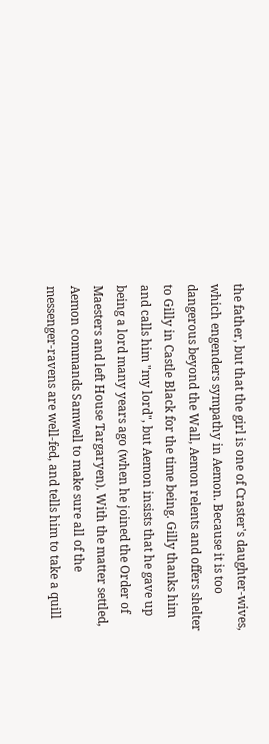the father, but that the girl is one of Craster's daughter-wives, which engenders sympathy in Aemon. Because it is too dangerous beyond the Wall, Aemon relents and offers shelter to Gilly in Castle Black for the time being. Gilly thanks him and calls him "my lord", but Aemon insists that he gave up being a lord many years ago (when he joined the Order of Maesters and left House Targaryen). With the matter settled, Aemon commands Samwell to make sure all of the messenger-ravens are well-fed, and tells him to take a quill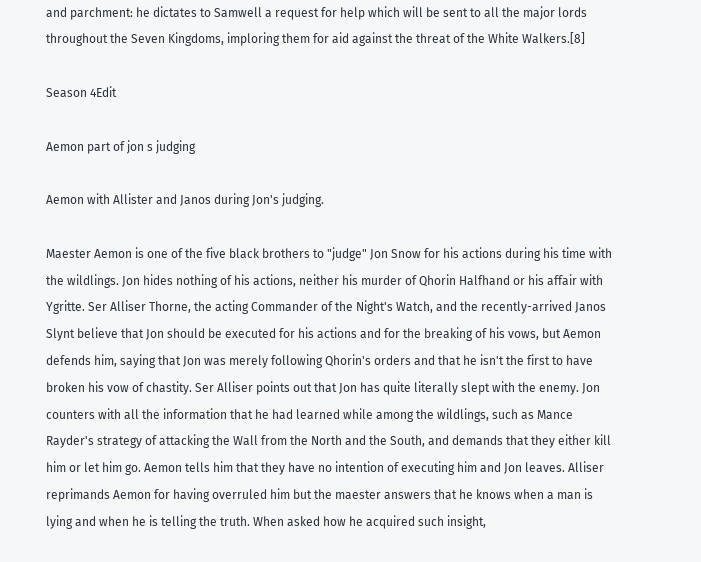and parchment: he dictates to Samwell a request for help which will be sent to all the major lords throughout the Seven Kingdoms, imploring them for aid against the threat of the White Walkers.[8]

Season 4Edit

Aemon part of jon s judging

Aemon with Allister and Janos during Jon's judging.

Maester Aemon is one of the five black brothers to "judge" Jon Snow for his actions during his time with the wildlings. Jon hides nothing of his actions, neither his murder of Qhorin Halfhand or his affair with Ygritte. Ser Alliser Thorne, the acting Commander of the Night's Watch, and the recently-arrived Janos Slynt believe that Jon should be executed for his actions and for the breaking of his vows, but Aemon defends him, saying that Jon was merely following Qhorin's orders and that he isn't the first to have broken his vow of chastity. Ser Alliser points out that Jon has quite literally slept with the enemy. Jon counters with all the information that he had learned while among the wildlings, such as Mance Rayder's strategy of attacking the Wall from the North and the South, and demands that they either kill him or let him go. Aemon tells him that they have no intention of executing him and Jon leaves. Alliser reprimands Aemon for having overruled him but the maester answers that he knows when a man is lying and when he is telling the truth. When asked how he acquired such insight,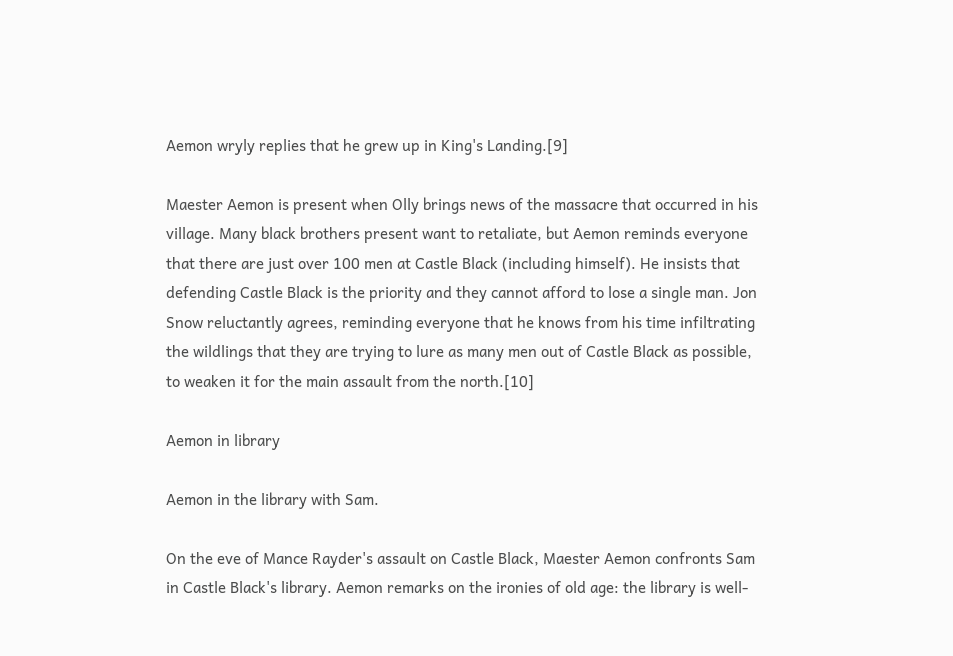Aemon wryly replies that he grew up in King's Landing.[9]

Maester Aemon is present when Olly brings news of the massacre that occurred in his village. Many black brothers present want to retaliate, but Aemon reminds everyone that there are just over 100 men at Castle Black (including himself). He insists that defending Castle Black is the priority and they cannot afford to lose a single man. Jon Snow reluctantly agrees, reminding everyone that he knows from his time infiltrating the wildlings that they are trying to lure as many men out of Castle Black as possible, to weaken it for the main assault from the north.[10]

Aemon in library

Aemon in the library with Sam.

On the eve of Mance Rayder's assault on Castle Black, Maester Aemon confronts Sam in Castle Black's library. Aemon remarks on the ironies of old age: the library is well-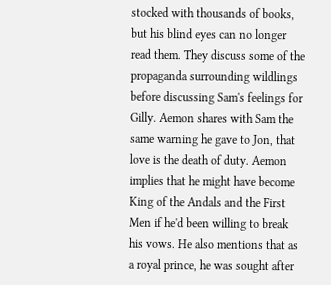stocked with thousands of books, but his blind eyes can no longer read them. They discuss some of the propaganda surrounding wildlings before discussing Sam's feelings for Gilly. Aemon shares with Sam the same warning he gave to Jon, that love is the death of duty. Aemon implies that he might have become King of the Andals and the First Men if he'd been willing to break his vows. He also mentions that as a royal prince, he was sought after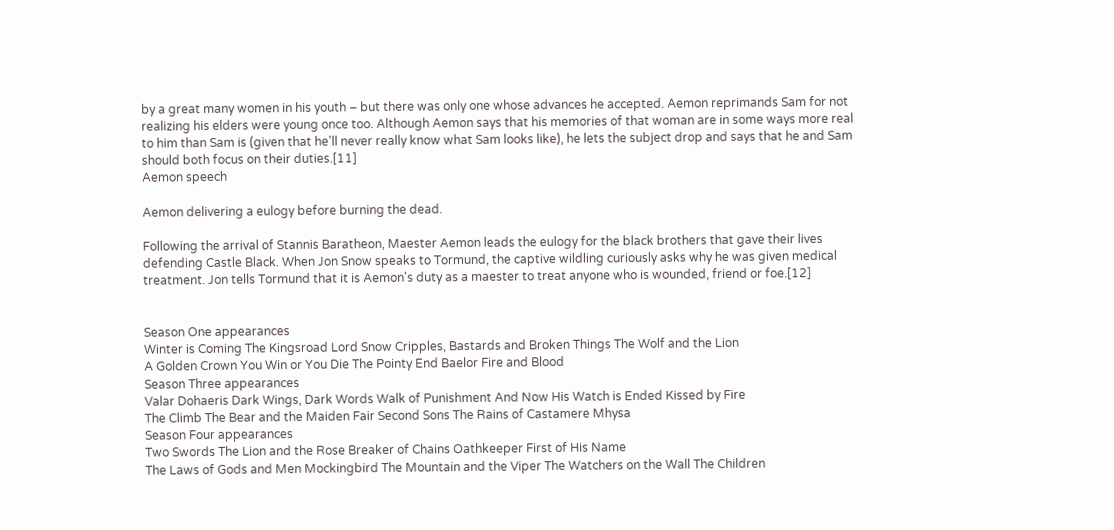by a great many women in his youth – but there was only one whose advances he accepted. Aemon reprimands Sam for not realizing his elders were young once too. Although Aemon says that his memories of that woman are in some ways more real to him than Sam is (given that he'll never really know what Sam looks like), he lets the subject drop and says that he and Sam should both focus on their duties.[11]
Aemon speech

Aemon delivering a eulogy before burning the dead.

Following the arrival of Stannis Baratheon, Maester Aemon leads the eulogy for the black brothers that gave their lives defending Castle Black. When Jon Snow speaks to Tormund, the captive wildling curiously asks why he was given medical treatment. Jon tells Tormund that it is Aemon's duty as a maester to treat anyone who is wounded, friend or foe.[12]


Season One appearances
Winter is Coming The Kingsroad Lord Snow Cripples, Bastards and Broken Things The Wolf and the Lion
A Golden Crown You Win or You Die The Pointy End Baelor Fire and Blood
Season Three appearances
Valar Dohaeris Dark Wings, Dark Words Walk of Punishment And Now His Watch is Ended Kissed by Fire
The Climb The Bear and the Maiden Fair Second Sons The Rains of Castamere Mhysa
Season Four appearances
Two Swords The Lion and the Rose Breaker of Chains Oathkeeper First of His Name
The Laws of Gods and Men Mockingbird The Mountain and the Viper The Watchers on the Wall The Children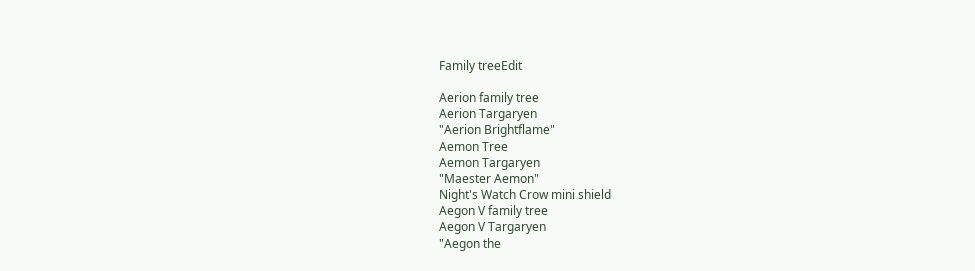Family treeEdit

Aerion family tree
Aerion Targaryen
"Aerion Brightflame"
Aemon Tree
Aemon Targaryen
"Maester Aemon"
Night's Watch Crow mini shield
Aegon V family tree
Aegon V Targaryen
"Aegon the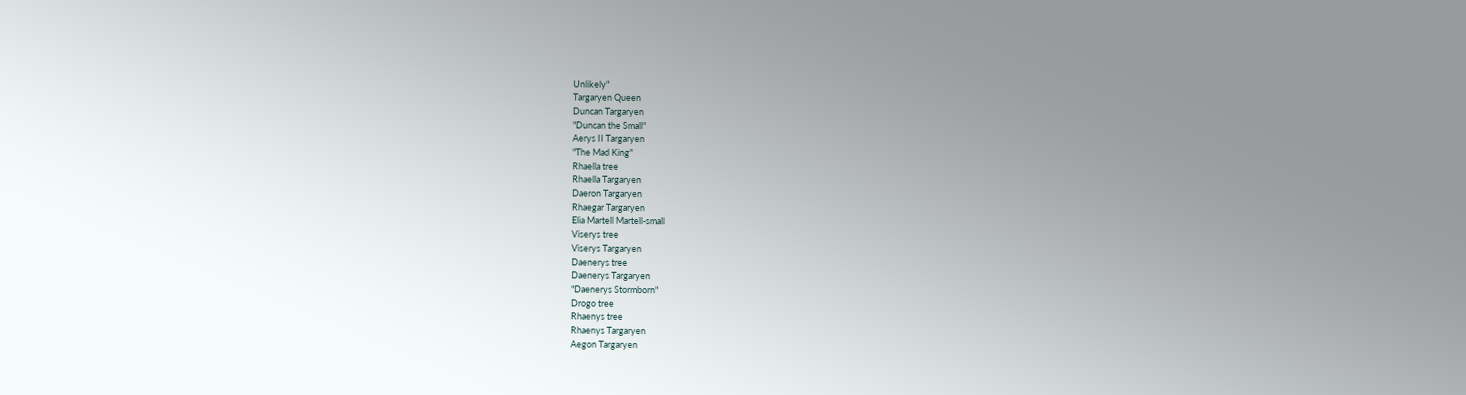Unlikely"
Targaryen Queen
Duncan Targaryen
"Duncan the Small"
Aerys II Targaryen
"The Mad King"
Rhaella tree
Rhaella Targaryen
Daeron Targaryen
Rhaegar Targaryen
Elia Martell Martell-small
Viserys tree
Viserys Targaryen
Daenerys tree
Daenerys Targaryen
"Daenerys Stormborn"
Drogo tree
Rhaenys tree
Rhaenys Targaryen
Aegon Targaryen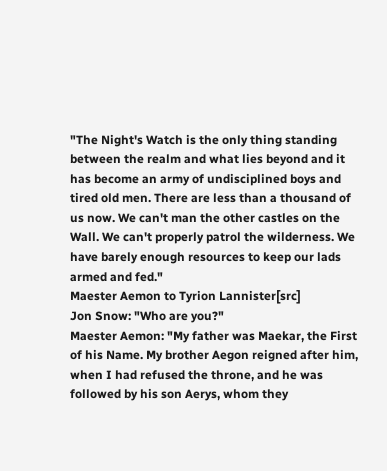"The Night's Watch is the only thing standing between the realm and what lies beyond and it has become an army of undisciplined boys and tired old men. There are less than a thousand of us now. We can't man the other castles on the Wall. We can't properly patrol the wilderness. We have barely enough resources to keep our lads armed and fed."
Maester Aemon to Tyrion Lannister[src]
Jon Snow: "Who are you?"
Maester Aemon: "My father was Maekar, the First of his Name. My brother Aegon reigned after him, when I had refused the throne, and he was followed by his son Aerys, whom they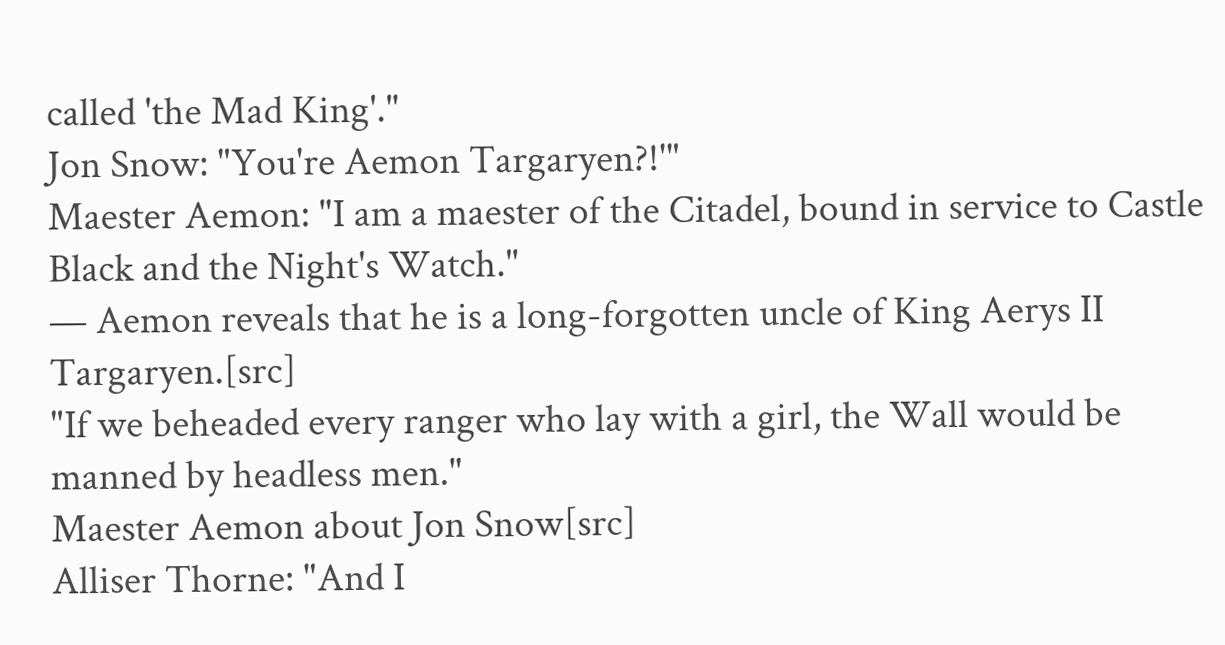called 'the Mad King'."
Jon Snow: "You're Aemon Targaryen?!'"
Maester Aemon: "I am a maester of the Citadel, bound in service to Castle Black and the Night's Watch."
— Aemon reveals that he is a long-forgotten uncle of King Aerys II Targaryen.[src]
"If we beheaded every ranger who lay with a girl, the Wall would be manned by headless men."
Maester Aemon about Jon Snow[src]
Alliser Thorne: "And I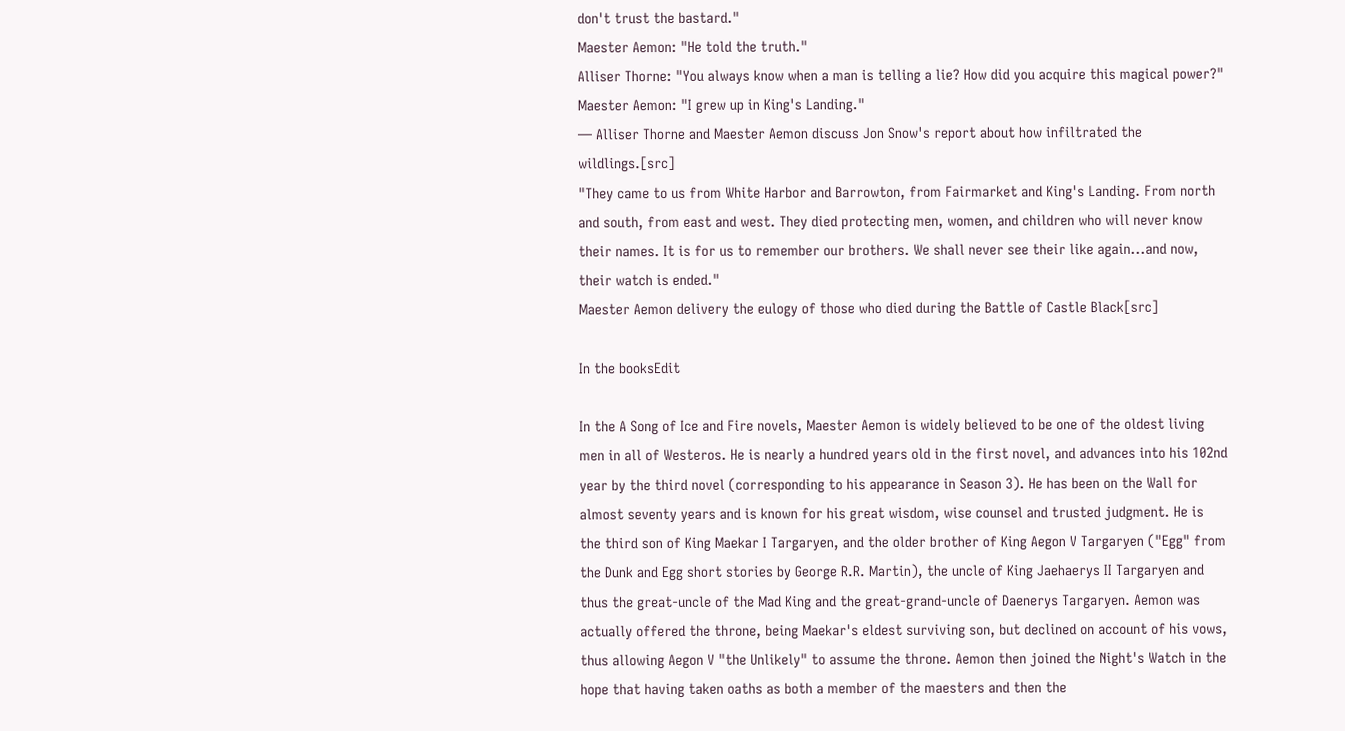don't trust the bastard."
Maester Aemon: "He told the truth."
Alliser Thorne: "You always know when a man is telling a lie? How did you acquire this magical power?"
Maester Aemon: "I grew up in King's Landing."
— Alliser Thorne and Maester Aemon discuss Jon Snow's report about how infiltrated the wildlings.[src]
"They came to us from White Harbor and Barrowton, from Fairmarket and King's Landing. From north and south, from east and west. They died protecting men, women, and children who will never know their names. It is for us to remember our brothers. We shall never see their like again...and now, their watch is ended."
Maester Aemon delivery the eulogy of those who died during the Battle of Castle Black[src]

In the booksEdit

In the A Song of Ice and Fire novels, Maester Aemon is widely believed to be one of the oldest living men in all of Westeros. He is nearly a hundred years old in the first novel, and advances into his 102nd year by the third novel (corresponding to his appearance in Season 3). He has been on the Wall for almost seventy years and is known for his great wisdom, wise counsel and trusted judgment. He is the third son of King Maekar I Targaryen, and the older brother of King Aegon V Targaryen ("Egg" from the Dunk and Egg short stories by George R.R. Martin), the uncle of King Jaehaerys II Targaryen and thus the great-uncle of the Mad King and the great-grand-uncle of Daenerys Targaryen. Aemon was actually offered the throne, being Maekar's eldest surviving son, but declined on account of his vows, thus allowing Aegon V "the Unlikely" to assume the throne. Aemon then joined the Night's Watch in the hope that having taken oaths as both a member of the maesters and then the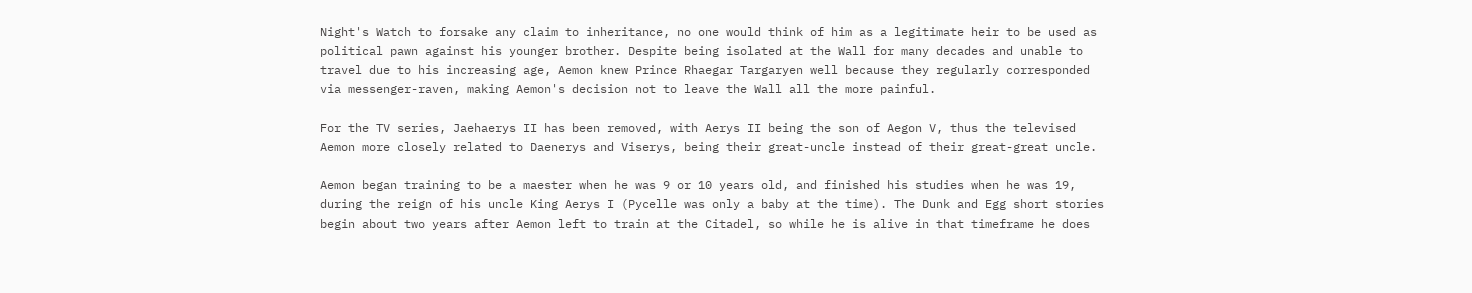Night's Watch to forsake any claim to inheritance, no one would think of him as a legitimate heir to be used as political pawn against his younger brother. Despite being isolated at the Wall for many decades and unable to travel due to his increasing age, Aemon knew Prince Rhaegar Targaryen well because they regularly corresponded via messenger-raven, making Aemon's decision not to leave the Wall all the more painful.

For the TV series, Jaehaerys II has been removed, with Aerys II being the son of Aegon V, thus the televised Aemon more closely related to Daenerys and Viserys, being their great-uncle instead of their great-great uncle.

Aemon began training to be a maester when he was 9 or 10 years old, and finished his studies when he was 19, during the reign of his uncle King Aerys I (Pycelle was only a baby at the time). The Dunk and Egg short stories begin about two years after Aemon left to train at the Citadel, so while he is alive in that timeframe he does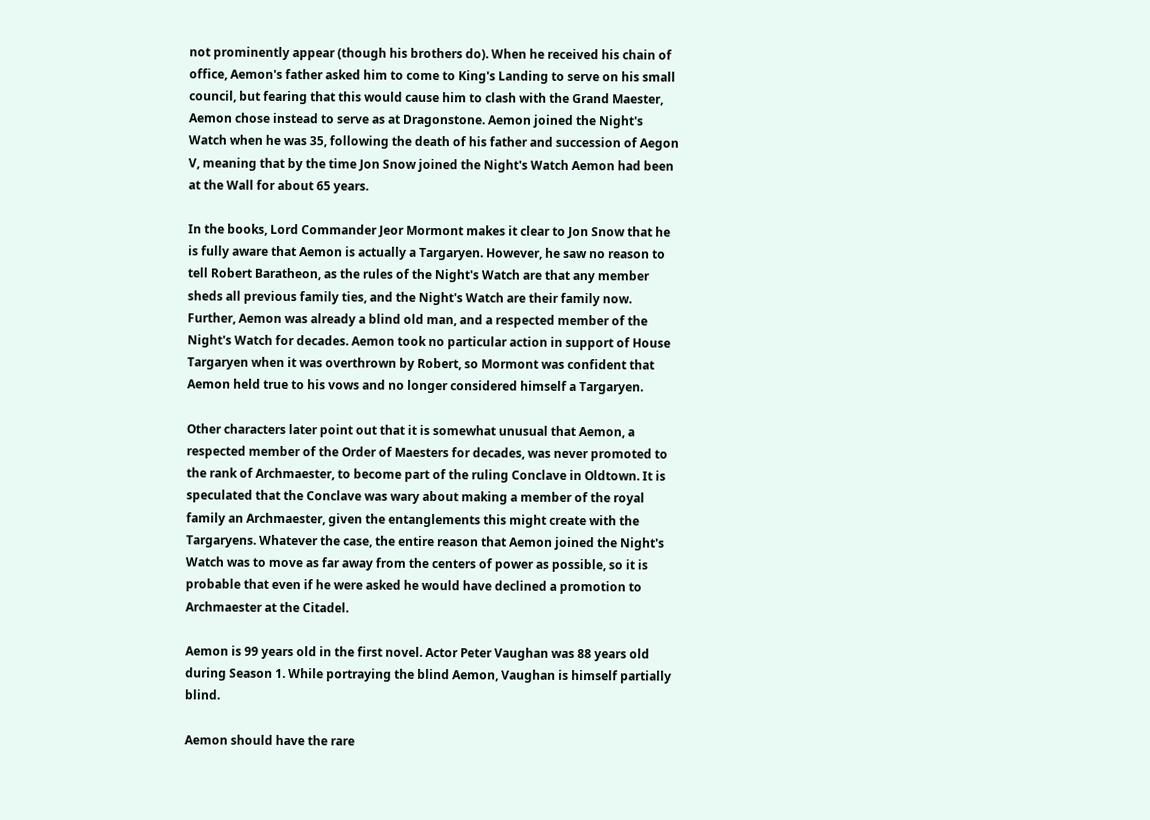not prominently appear (though his brothers do). When he received his chain of office, Aemon's father asked him to come to King's Landing to serve on his small council, but fearing that this would cause him to clash with the Grand Maester, Aemon chose instead to serve as at Dragonstone. Aemon joined the Night's Watch when he was 35, following the death of his father and succession of Aegon V, meaning that by the time Jon Snow joined the Night's Watch Aemon had been at the Wall for about 65 years.

In the books, Lord Commander Jeor Mormont makes it clear to Jon Snow that he is fully aware that Aemon is actually a Targaryen. However, he saw no reason to tell Robert Baratheon, as the rules of the Night's Watch are that any member sheds all previous family ties, and the Night's Watch are their family now. Further, Aemon was already a blind old man, and a respected member of the Night's Watch for decades. Aemon took no particular action in support of House Targaryen when it was overthrown by Robert, so Mormont was confident that Aemon held true to his vows and no longer considered himself a Targaryen.

Other characters later point out that it is somewhat unusual that Aemon, a respected member of the Order of Maesters for decades, was never promoted to the rank of Archmaester, to become part of the ruling Conclave in Oldtown. It is speculated that the Conclave was wary about making a member of the royal family an Archmaester, given the entanglements this might create with the Targaryens. Whatever the case, the entire reason that Aemon joined the Night's Watch was to move as far away from the centers of power as possible, so it is probable that even if he were asked he would have declined a promotion to Archmaester at the Citadel.

Aemon is 99 years old in the first novel. Actor Peter Vaughan was 88 years old during Season 1. While portraying the blind Aemon, Vaughan is himself partially blind.

Aemon should have the rare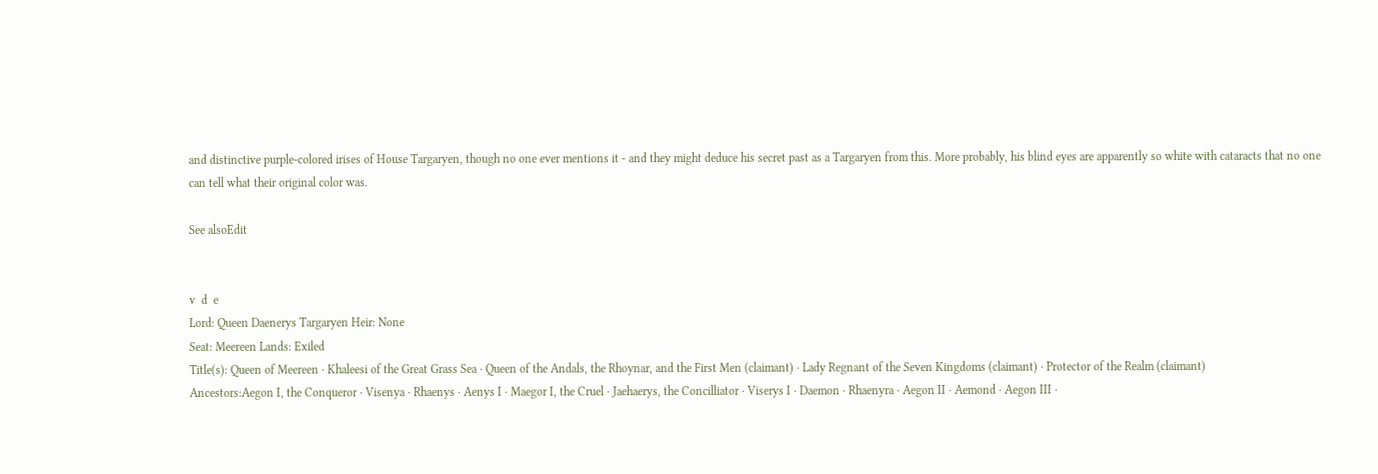and distinctive purple-colored irises of House Targaryen, though no one ever mentions it - and they might deduce his secret past as a Targaryen from this. More probably, his blind eyes are apparently so white with cataracts that no one can tell what their original color was.

See alsoEdit


v  d  e
Lord: Queen Daenerys Targaryen Heir: None
Seat: Meereen Lands: Exiled
Title(s): Queen of Meereen · Khaleesi of the Great Grass Sea · Queen of the Andals, the Rhoynar, and the First Men (claimant) · Lady Regnant of the Seven Kingdoms (claimant) · Protector of the Realm (claimant)
Ancestors:Aegon I, the Conqueror · Visenya · Rhaenys · Aenys I · Maegor I, the Cruel · Jaehaerys, the Concilliator · Viserys I · Daemon · Rhaenyra · Aegon II · Aemond · Aegon III ·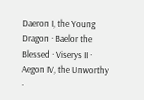Daeron I, the Young Dragon · Baelor the Blessed · Viserys II · Aegon IV, the Unworthy ·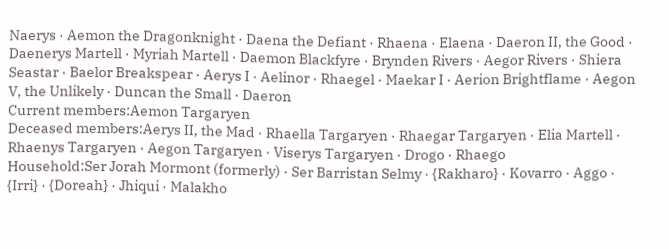Naerys · Aemon the Dragonknight · Daena the Defiant · Rhaena · Elaena · Daeron II, the Good · Daenerys Martell · Myriah Martell · Daemon Blackfyre · Brynden Rivers · Aegor Rivers · Shiera Seastar · Baelor Breakspear · Aerys I · Aelinor · Rhaegel · Maekar I · Aerion Brightflame · Aegon V, the Unlikely · Duncan the Small · Daeron
Current members:Aemon Targaryen
Deceased members:Aerys II, the Mad · Rhaella Targaryen · Rhaegar Targaryen · Elia Martell · Rhaenys Targaryen · Aegon Targaryen · Viserys Targaryen · Drogo · Rhaego
Household:Ser Jorah Mormont (formerly) · Ser Barristan Selmy · {Rakharo} · Kovarro · Aggo · {Irri} · {Doreah} · Jhiqui · Malakho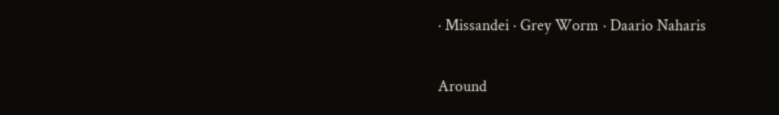· Missandei · Grey Worm · Daario Naharis

Around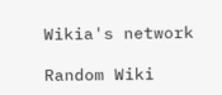Wikia's network

Random Wiki